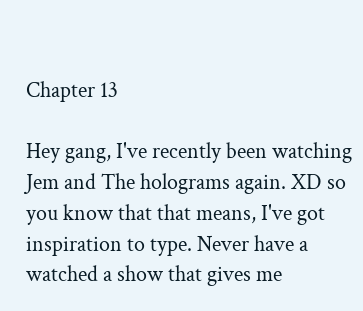Chapter 13

Hey gang, I've recently been watching Jem and The holograms again. XD so you know that that means, I've got inspiration to type. Never have a watched a show that gives me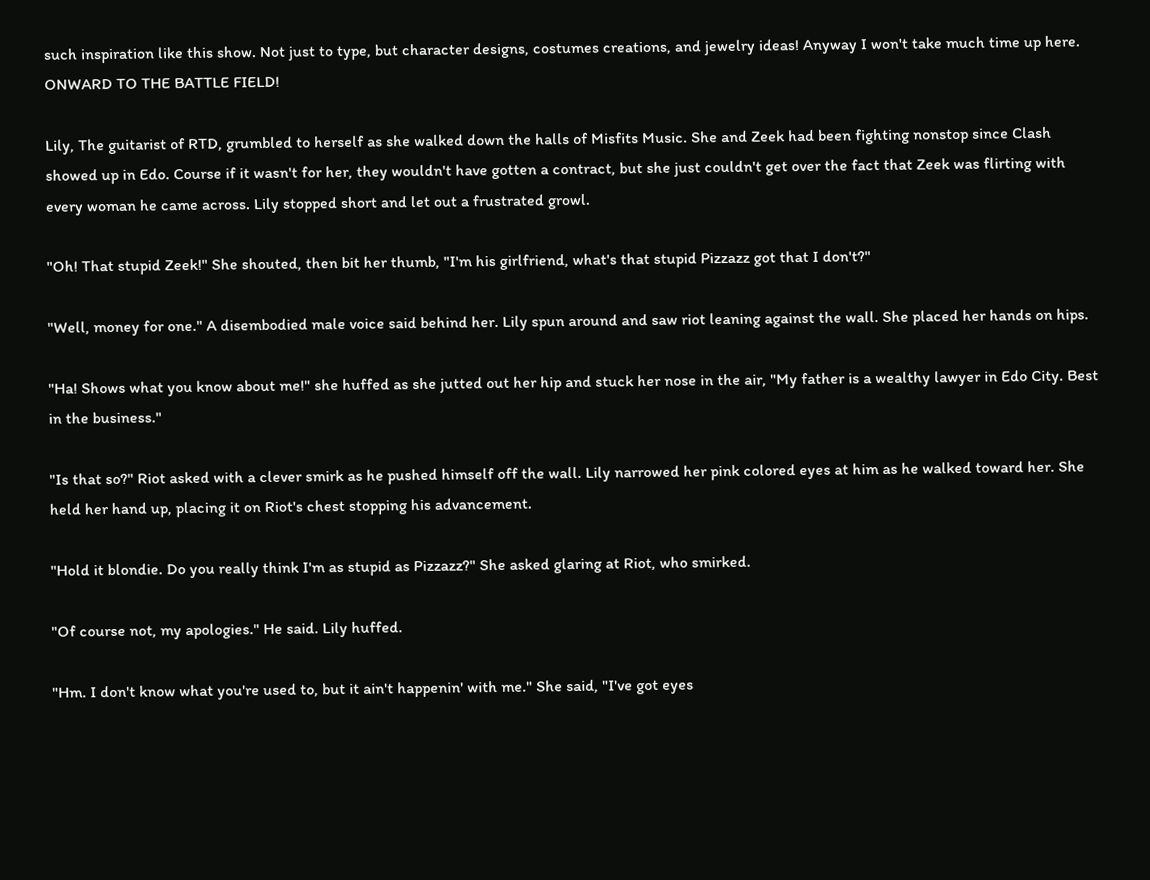such inspiration like this show. Not just to type, but character designs, costumes creations, and jewelry ideas! Anyway I won't take much time up here. ONWARD TO THE BATTLE FIELD!

Lily, The guitarist of RTD, grumbled to herself as she walked down the halls of Misfits Music. She and Zeek had been fighting nonstop since Clash showed up in Edo. Course if it wasn't for her, they wouldn't have gotten a contract, but she just couldn't get over the fact that Zeek was flirting with every woman he came across. Lily stopped short and let out a frustrated growl.

"Oh! That stupid Zeek!" She shouted, then bit her thumb, "I'm his girlfriend, what's that stupid Pizzazz got that I don't?"

"Well, money for one." A disembodied male voice said behind her. Lily spun around and saw riot leaning against the wall. She placed her hands on hips.

"Ha! Shows what you know about me!" she huffed as she jutted out her hip and stuck her nose in the air, "My father is a wealthy lawyer in Edo City. Best in the business."

"Is that so?" Riot asked with a clever smirk as he pushed himself off the wall. Lily narrowed her pink colored eyes at him as he walked toward her. She held her hand up, placing it on Riot's chest stopping his advancement.

"Hold it blondie. Do you really think I'm as stupid as Pizzazz?" She asked glaring at Riot, who smirked.

"Of course not, my apologies." He said. Lily huffed.

"Hm. I don't know what you're used to, but it ain't happenin' with me." She said, "I've got eyes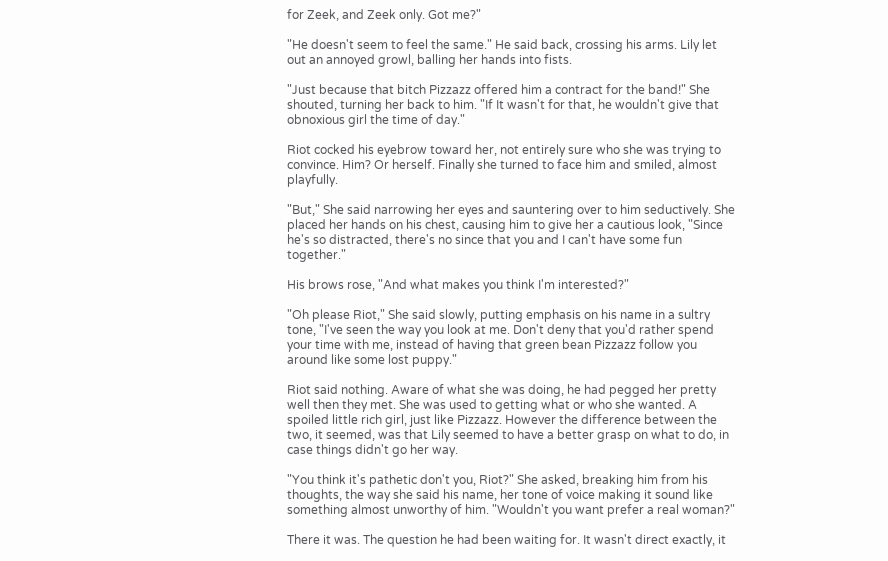for Zeek, and Zeek only. Got me?"

"He doesn't seem to feel the same." He said back, crossing his arms. Lily let out an annoyed growl, balling her hands into fists.

"Just because that bitch Pizzazz offered him a contract for the band!" She shouted, turning her back to him. "If It wasn't for that, he wouldn't give that obnoxious girl the time of day."

Riot cocked his eyebrow toward her, not entirely sure who she was trying to convince. Him? Or herself. Finally she turned to face him and smiled, almost playfully.

"But," She said narrowing her eyes and sauntering over to him seductively. She placed her hands on his chest, causing him to give her a cautious look, "Since he's so distracted, there's no since that you and I can't have some fun together."

His brows rose, "And what makes you think I'm interested?"

"Oh please Riot," She said slowly, putting emphasis on his name in a sultry tone, "I've seen the way you look at me. Don't deny that you'd rather spend your time with me, instead of having that green bean Pizzazz follow you around like some lost puppy."

Riot said nothing. Aware of what she was doing, he had pegged her pretty well then they met. She was used to getting what or who she wanted. A spoiled little rich girl, just like Pizzazz. However the difference between the two, it seemed, was that Lily seemed to have a better grasp on what to do, in case things didn't go her way.

"You think it's pathetic don't you, Riot?" She asked, breaking him from his thoughts, the way she said his name, her tone of voice making it sound like something almost unworthy of him. "Wouldn't you want prefer a real woman?"

There it was. The question he had been waiting for. It wasn't direct exactly, it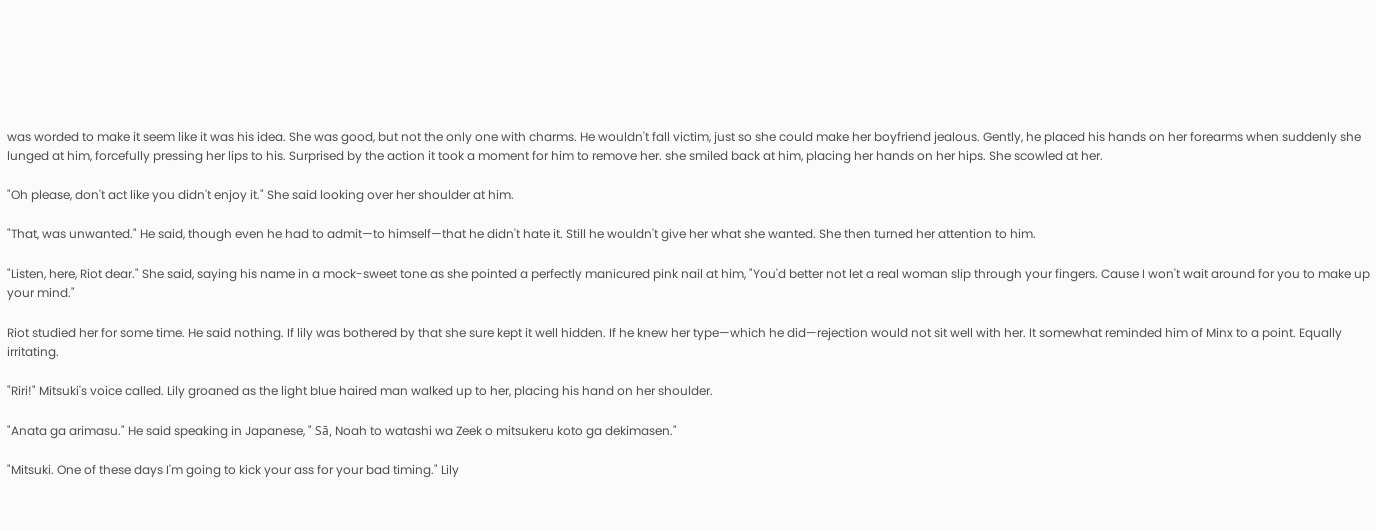was worded to make it seem like it was his idea. She was good, but not the only one with charms. He wouldn't fall victim, just so she could make her boyfriend jealous. Gently, he placed his hands on her forearms when suddenly she lunged at him, forcefully pressing her lips to his. Surprised by the action it took a moment for him to remove her. she smiled back at him, placing her hands on her hips. She scowled at her.

"Oh please, don't act like you didn't enjoy it." She said looking over her shoulder at him.

"That, was unwanted." He said, though even he had to admit—to himself—that he didn't hate it. Still he wouldn't give her what she wanted. She then turned her attention to him.

"Listen, here, Riot dear." She said, saying his name in a mock-sweet tone as she pointed a perfectly manicured pink nail at him, "You'd better not let a real woman slip through your fingers. Cause I won't wait around for you to make up your mind."

Riot studied her for some time. He said nothing. If lily was bothered by that she sure kept it well hidden. If he knew her type—which he did—rejection would not sit well with her. It somewhat reminded him of Minx to a point. Equally irritating.

"Riri!" Mitsuki's voice called. Lily groaned as the light blue haired man walked up to her, placing his hand on her shoulder.

"Anata ga arimasu." He said speaking in Japanese, " Sā, Noah to watashi wa Zeek o mitsukeru koto ga dekimasen."

"Mitsuki. One of these days I'm going to kick your ass for your bad timing." Lily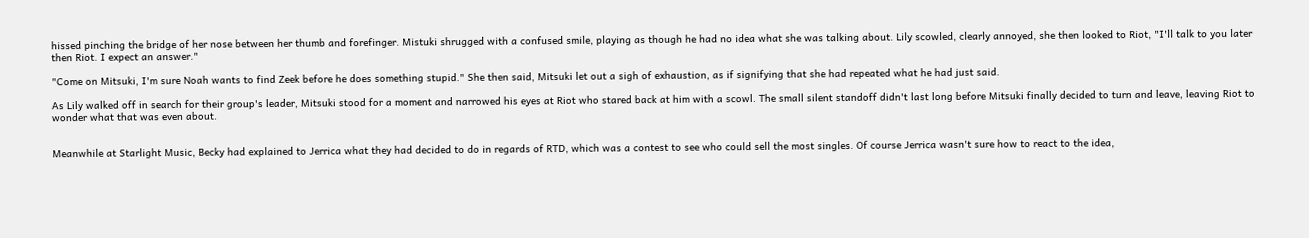hissed pinching the bridge of her nose between her thumb and forefinger. Mistuki shrugged with a confused smile, playing as though he had no idea what she was talking about. Lily scowled, clearly annoyed, she then looked to Riot, "I'll talk to you later then Riot. I expect an answer."

"Come on Mitsuki, I'm sure Noah wants to find Zeek before he does something stupid." She then said, Mitsuki let out a sigh of exhaustion, as if signifying that she had repeated what he had just said.

As Lily walked off in search for their group's leader, Mitsuki stood for a moment and narrowed his eyes at Riot who stared back at him with a scowl. The small silent standoff didn't last long before Mitsuki finally decided to turn and leave, leaving Riot to wonder what that was even about.


Meanwhile at Starlight Music, Becky had explained to Jerrica what they had decided to do in regards of RTD, which was a contest to see who could sell the most singles. Of course Jerrica wasn't sure how to react to the idea,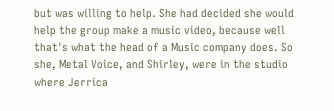but was willing to help. She had decided she would help the group make a music video, because well that's what the head of a Music company does. So she, Metal Voice, and Shirley, were in the studio where Jerrica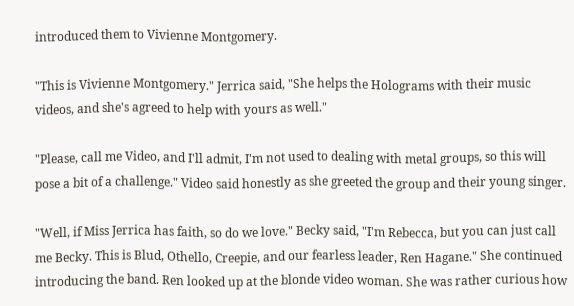introduced them to Vivienne Montgomery.

"This is Vivienne Montgomery." Jerrica said, "She helps the Holograms with their music videos, and she's agreed to help with yours as well."

"Please, call me Video, and I'll admit, I'm not used to dealing with metal groups, so this will pose a bit of a challenge." Video said honestly as she greeted the group and their young singer.

"Well, if Miss Jerrica has faith, so do we love." Becky said, "I'm Rebecca, but you can just call me Becky. This is Blud, Othello, Creepie, and our fearless leader, Ren Hagane." She continued introducing the band. Ren looked up at the blonde video woman. She was rather curious how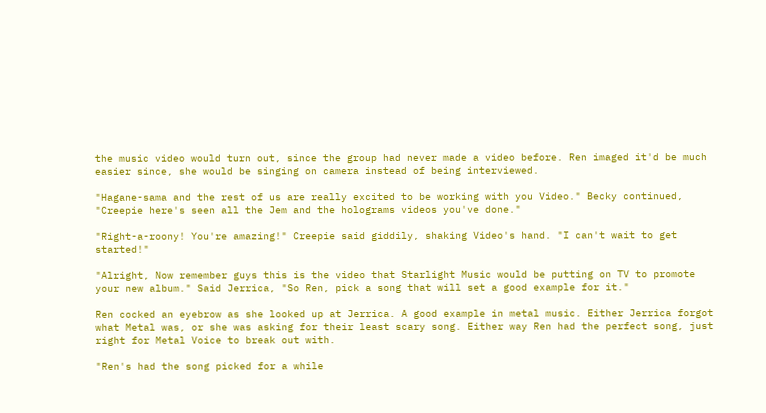the music video would turn out, since the group had never made a video before. Ren imaged it'd be much easier since, she would be singing on camera instead of being interviewed.

"Hagane-sama and the rest of us are really excited to be working with you Video." Becky continued, "Creepie here's seen all the Jem and the holograms videos you've done."

"Right-a-roony! You're amazing!" Creepie said giddily, shaking Video's hand. "I can't wait to get started!"

"Alright, Now remember guys this is the video that Starlight Music would be putting on TV to promote your new album." Said Jerrica, "So Ren, pick a song that will set a good example for it."

Ren cocked an eyebrow as she looked up at Jerrica. A good example in metal music. Either Jerrica forgot what Metal was, or she was asking for their least scary song. Either way Ren had the perfect song, just right for Metal Voice to break out with.

"Ren's had the song picked for a while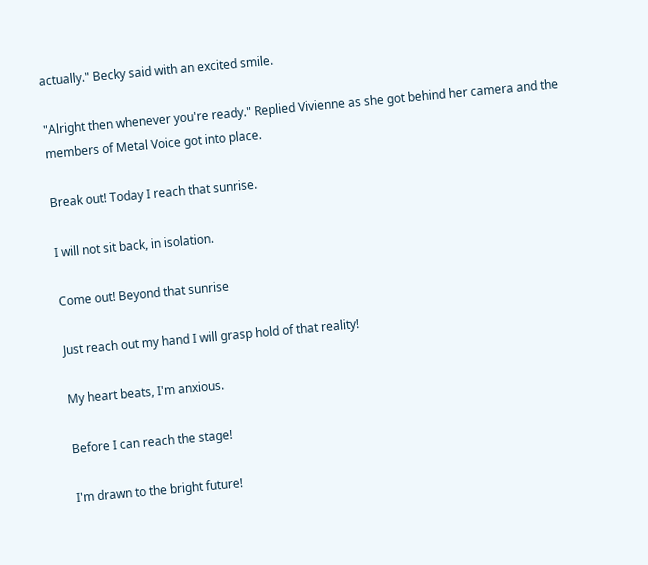actually." Becky said with an excited smile.

"Alright then whenever you're ready." Replied Vivienne as she got behind her camera and the members of Metal Voice got into place.

Break out! Today I reach that sunrise.

I will not sit back, in isolation.

Come out! Beyond that sunrise

Just reach out my hand I will grasp hold of that reality!

My heart beats, I'm anxious.

Before I can reach the stage!

I'm drawn to the bright future!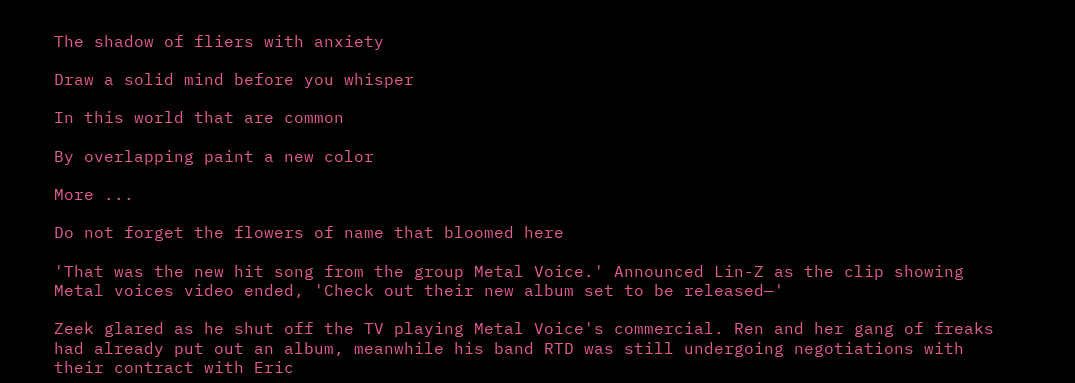The shadow of fliers with anxiety

Draw a solid mind before you whisper

In this world that are common

By overlapping paint a new color

More ...

Do not forget the flowers of name that bloomed here

'That was the new hit song from the group Metal Voice.' Announced Lin-Z as the clip showing Metal voices video ended, 'Check out their new album set to be released—'

Zeek glared as he shut off the TV playing Metal Voice's commercial. Ren and her gang of freaks had already put out an album, meanwhile his band RTD was still undergoing negotiations with their contract with Eric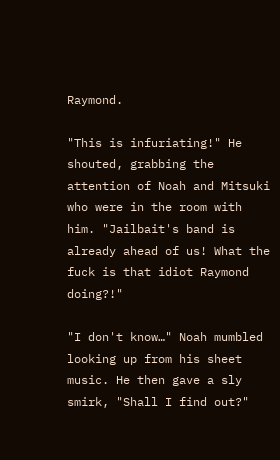Raymond.

"This is infuriating!" He shouted, grabbing the attention of Noah and Mitsuki who were in the room with him. "Jailbait's band is already ahead of us! What the fuck is that idiot Raymond doing?!"

"I don't know…" Noah mumbled looking up from his sheet music. He then gave a sly smirk, "Shall I find out?"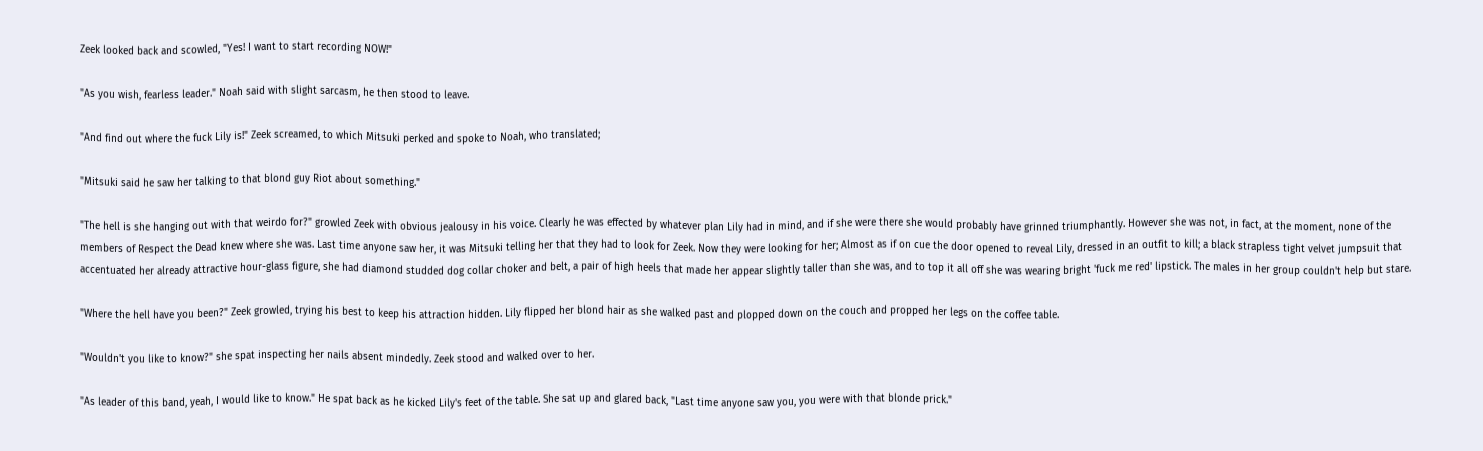Zeek looked back and scowled, "Yes! I want to start recording NOW!"

"As you wish, fearless leader." Noah said with slight sarcasm, he then stood to leave.

"And find out where the fuck Lily is!" Zeek screamed, to which Mitsuki perked and spoke to Noah, who translated;

"Mitsuki said he saw her talking to that blond guy Riot about something."

"The hell is she hanging out with that weirdo for?" growled Zeek with obvious jealousy in his voice. Clearly he was effected by whatever plan Lily had in mind, and if she were there she would probably have grinned triumphantly. However she was not, in fact, at the moment, none of the members of Respect the Dead knew where she was. Last time anyone saw her, it was Mitsuki telling her that they had to look for Zeek. Now they were looking for her; Almost as if on cue the door opened to reveal Lily, dressed in an outfit to kill; a black strapless tight velvet jumpsuit that accentuated her already attractive hour-glass figure, she had diamond studded dog collar choker and belt, a pair of high heels that made her appear slightly taller than she was, and to top it all off she was wearing bright 'fuck me red' lipstick. The males in her group couldn't help but stare.

"Where the hell have you been?" Zeek growled, trying his best to keep his attraction hidden. Lily flipped her blond hair as she walked past and plopped down on the couch and propped her legs on the coffee table.

"Wouldn't you like to know?" she spat inspecting her nails absent mindedly. Zeek stood and walked over to her.

"As leader of this band, yeah, I would like to know." He spat back as he kicked Lily's feet of the table. She sat up and glared back, "Last time anyone saw you, you were with that blonde prick."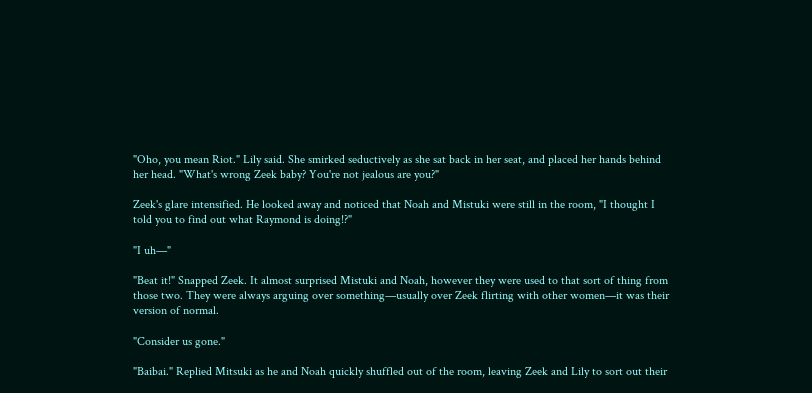"Oho, you mean Riot." Lily said. She smirked seductively as she sat back in her seat, and placed her hands behind her head. "What's wrong Zeek baby? You're not jealous are you?"

Zeek's glare intensified. He looked away and noticed that Noah and Mistuki were still in the room, "I thought I told you to find out what Raymond is doing!?"

"I uh—"

"Beat it!" Snapped Zeek. It almost surprised Mistuki and Noah, however they were used to that sort of thing from those two. They were always arguing over something—usually over Zeek flirting with other women—it was their version of normal.

"Consider us gone."

"Baibai." Replied Mitsuki as he and Noah quickly shuffled out of the room, leaving Zeek and Lily to sort out their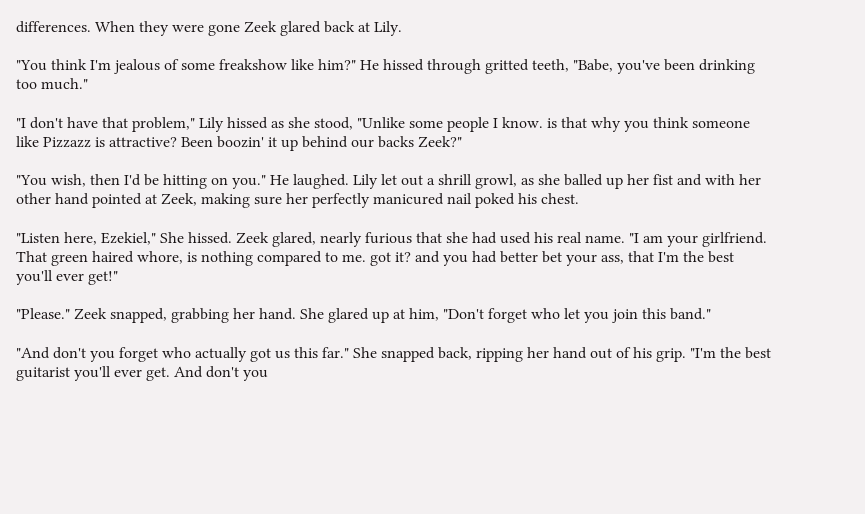differences. When they were gone Zeek glared back at Lily.

"You think I'm jealous of some freakshow like him?" He hissed through gritted teeth, "Babe, you've been drinking too much."

"I don't have that problem," Lily hissed as she stood, "Unlike some people I know. is that why you think someone like Pizzazz is attractive? Been boozin' it up behind our backs Zeek?"

"You wish, then I'd be hitting on you." He laughed. Lily let out a shrill growl, as she balled up her fist and with her other hand pointed at Zeek, making sure her perfectly manicured nail poked his chest.

"Listen here, Ezekiel," She hissed. Zeek glared, nearly furious that she had used his real name. "I am your girlfriend. That green haired whore, is nothing compared to me. got it? and you had better bet your ass, that I'm the best you'll ever get!"

"Please." Zeek snapped, grabbing her hand. She glared up at him, "Don't forget who let you join this band."

"And don't you forget who actually got us this far." She snapped back, ripping her hand out of his grip. "I'm the best guitarist you'll ever get. And don't you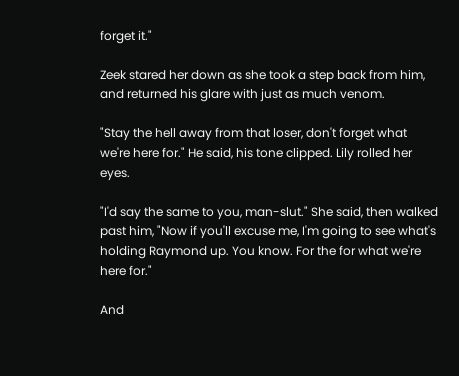forget it."

Zeek stared her down as she took a step back from him, and returned his glare with just as much venom.

"Stay the hell away from that loser, don't forget what we're here for." He said, his tone clipped. Lily rolled her eyes.

"I'd say the same to you, man-slut." She said, then walked past him, "Now if you'll excuse me, I'm going to see what's holding Raymond up. You know. For the for what we're here for."

And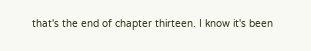that's the end of chapter thirteen. I know it's been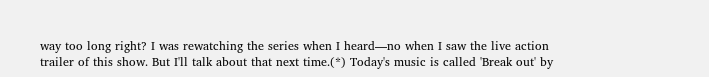way too long right? I was rewatching the series when I heard—no when I saw the live action trailer of this show. But I'll talk about that next time.(*) Today's music is called 'Break out' by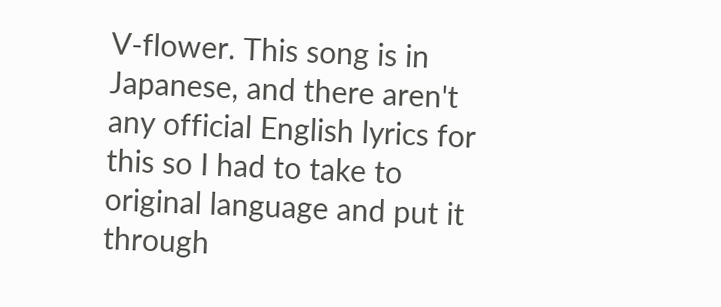V-flower. This song is in Japanese, and there aren't any official English lyrics for this so I had to take to original language and put it through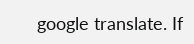google translate. If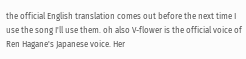the official English translation comes out before the next time I use the song I'll use them. oh also V-flower is the official voice of Ren Hagane's Japanese voice. Her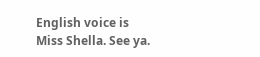English voice is Miss Shella. See ya.